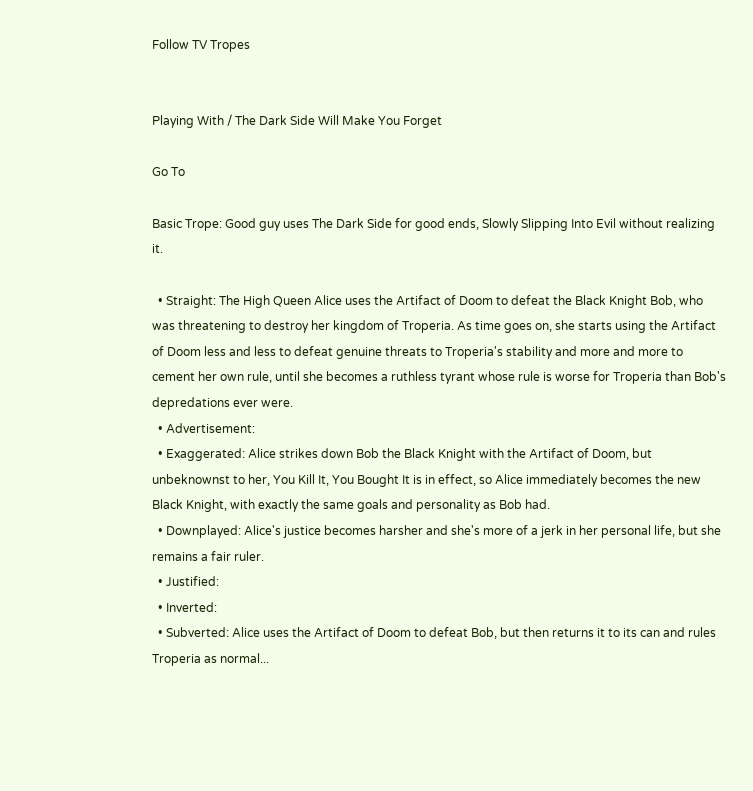Follow TV Tropes


Playing With / The Dark Side Will Make You Forget

Go To

Basic Trope: Good guy uses The Dark Side for good ends, Slowly Slipping Into Evil without realizing it.

  • Straight: The High Queen Alice uses the Artifact of Doom to defeat the Black Knight Bob, who was threatening to destroy her kingdom of Troperia. As time goes on, she starts using the Artifact of Doom less and less to defeat genuine threats to Troperia's stability and more and more to cement her own rule, until she becomes a ruthless tyrant whose rule is worse for Troperia than Bob's depredations ever were.
  • Advertisement:
  • Exaggerated: Alice strikes down Bob the Black Knight with the Artifact of Doom, but unbeknownst to her, You Kill It, You Bought It is in effect, so Alice immediately becomes the new Black Knight, with exactly the same goals and personality as Bob had.
  • Downplayed: Alice's justice becomes harsher and she's more of a jerk in her personal life, but she remains a fair ruler.
  • Justified:
  • Inverted:
  • Subverted: Alice uses the Artifact of Doom to defeat Bob, but then returns it to its can and rules Troperia as normal...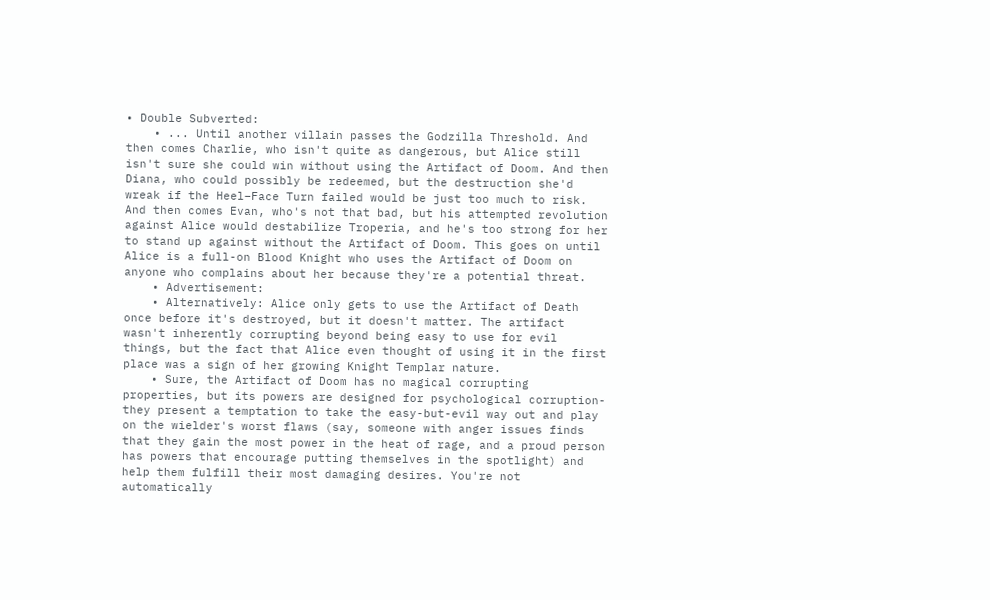• Double Subverted:
    • ... Until another villain passes the Godzilla Threshold. And then comes Charlie, who isn't quite as dangerous, but Alice still isn't sure she could win without using the Artifact of Doom. And then Diana, who could possibly be redeemed, but the destruction she'd wreak if the Heel–Face Turn failed would be just too much to risk. And then comes Evan, who's not that bad, but his attempted revolution against Alice would destabilize Troperia, and he's too strong for her to stand up against without the Artifact of Doom. This goes on until Alice is a full-on Blood Knight who uses the Artifact of Doom on anyone who complains about her because they're a potential threat.
    • Advertisement:
    • Alternatively: Alice only gets to use the Artifact of Death once before it's destroyed, but it doesn't matter. The artifact wasn't inherently corrupting beyond being easy to use for evil things, but the fact that Alice even thought of using it in the first place was a sign of her growing Knight Templar nature.
    • Sure, the Artifact of Doom has no magical corrupting properties, but its powers are designed for psychological corruption- they present a temptation to take the easy-but-evil way out and play on the wielder's worst flaws (say, someone with anger issues finds that they gain the most power in the heat of rage, and a proud person has powers that encourage putting themselves in the spotlight) and help them fulfill their most damaging desires. You're not automatically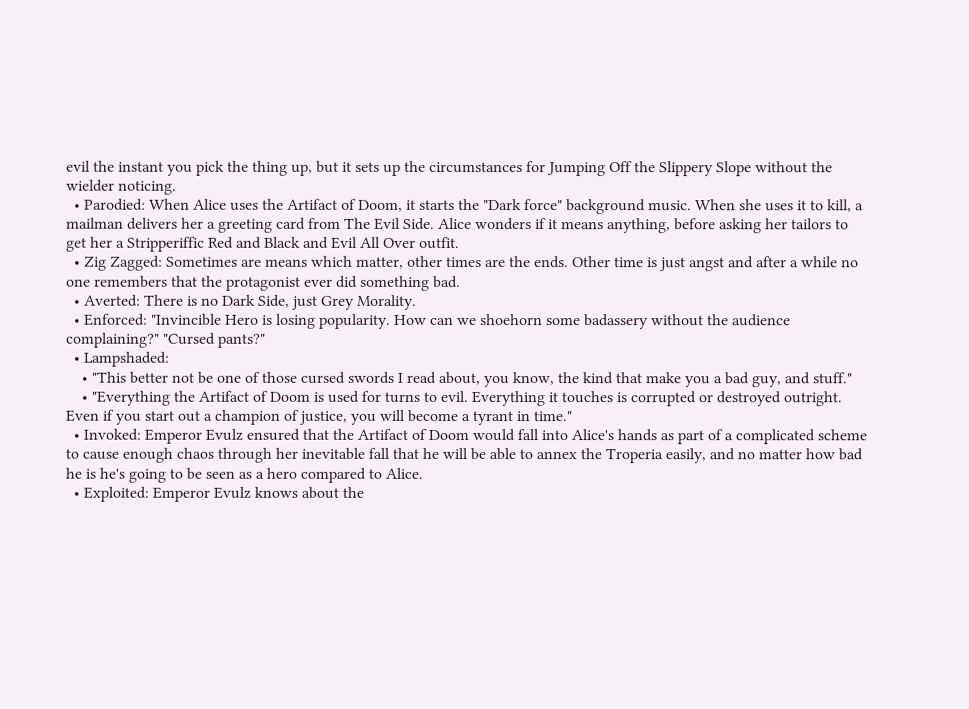evil the instant you pick the thing up, but it sets up the circumstances for Jumping Off the Slippery Slope without the wielder noticing.
  • Parodied: When Alice uses the Artifact of Doom, it starts the "Dark force" background music. When she uses it to kill, a mailman delivers her a greeting card from The Evil Side. Alice wonders if it means anything, before asking her tailors to get her a Stripperiffic Red and Black and Evil All Over outfit.
  • Zig Zagged: Sometimes are means which matter, other times are the ends. Other time is just angst and after a while no one remembers that the protagonist ever did something bad.
  • Averted: There is no Dark Side, just Grey Morality.
  • Enforced: "Invincible Hero is losing popularity. How can we shoehorn some badassery without the audience complaining?" "Cursed pants?"
  • Lampshaded:
    • "This better not be one of those cursed swords I read about, you know, the kind that make you a bad guy, and stuff."
    • "Everything the Artifact of Doom is used for turns to evil. Everything it touches is corrupted or destroyed outright. Even if you start out a champion of justice, you will become a tyrant in time."
  • Invoked: Emperor Evulz ensured that the Artifact of Doom would fall into Alice's hands as part of a complicated scheme to cause enough chaos through her inevitable fall that he will be able to annex the Troperia easily, and no matter how bad he is he's going to be seen as a hero compared to Alice.
  • Exploited: Emperor Evulz knows about the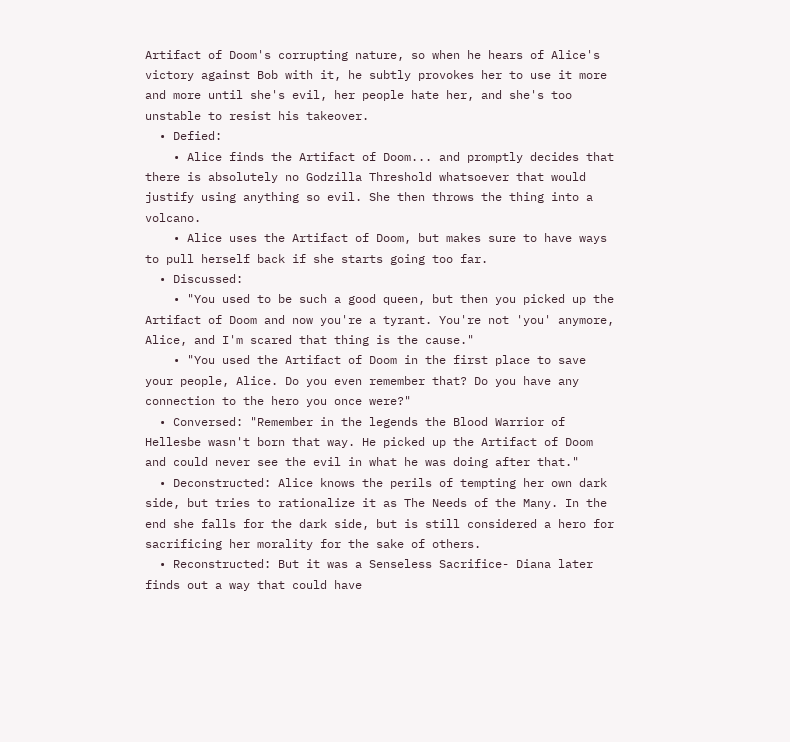Artifact of Doom's corrupting nature, so when he hears of Alice's victory against Bob with it, he subtly provokes her to use it more and more until she's evil, her people hate her, and she's too unstable to resist his takeover.
  • Defied:
    • Alice finds the Artifact of Doom... and promptly decides that there is absolutely no Godzilla Threshold whatsoever that would justify using anything so evil. She then throws the thing into a volcano.
    • Alice uses the Artifact of Doom, but makes sure to have ways to pull herself back if she starts going too far.
  • Discussed:
    • "You used to be such a good queen, but then you picked up the Artifact of Doom and now you're a tyrant. You're not 'you' anymore, Alice, and I'm scared that thing is the cause."
    • "You used the Artifact of Doom in the first place to save your people, Alice. Do you even remember that? Do you have any connection to the hero you once were?"
  • Conversed: "Remember in the legends the Blood Warrior of Hellesbe wasn't born that way. He picked up the Artifact of Doom and could never see the evil in what he was doing after that."
  • Deconstructed: Alice knows the perils of tempting her own dark side, but tries to rationalize it as The Needs of the Many. In the end she falls for the dark side, but is still considered a hero for sacrificing her morality for the sake of others.
  • Reconstructed: But it was a Senseless Sacrifice- Diana later finds out a way that could have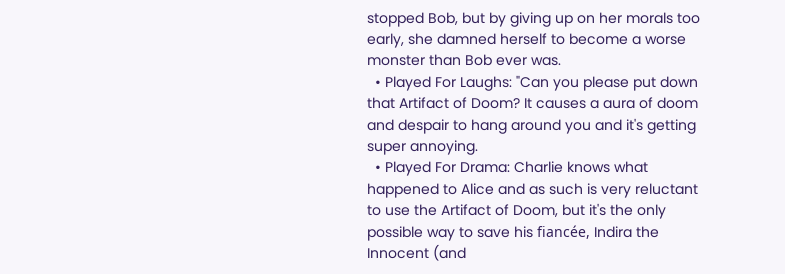stopped Bob, but by giving up on her morals too early, she damned herself to become a worse monster than Bob ever was.
  • Played For Laughs: "Can you please put down that Artifact of Doom? It causes a aura of doom and despair to hang around you and it's getting super annoying.
  • Played For Drama: Charlie knows what happened to Alice and as such is very reluctant to use the Artifact of Doom, but it's the only possible way to save his fiancée, Indira the Innocent (and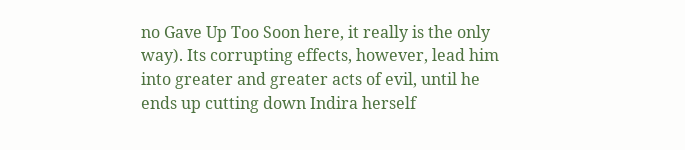no Gave Up Too Soon here, it really is the only way). Its corrupting effects, however, lead him into greater and greater acts of evil, until he ends up cutting down Indira herself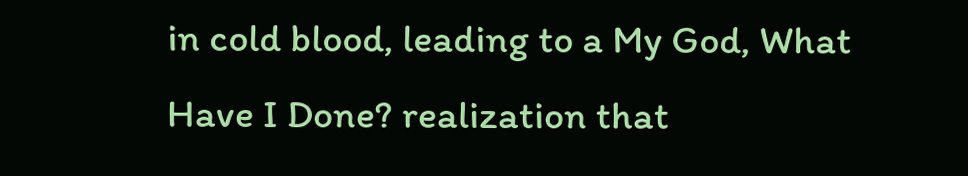in cold blood, leading to a My God, What Have I Done? realization that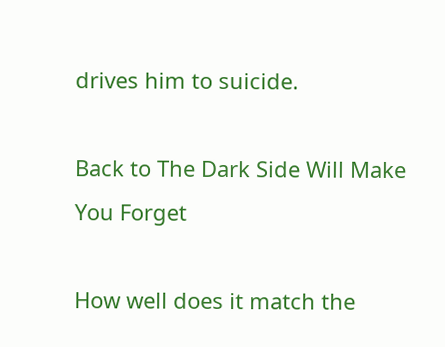drives him to suicide.

Back to The Dark Side Will Make You Forget

How well does it match the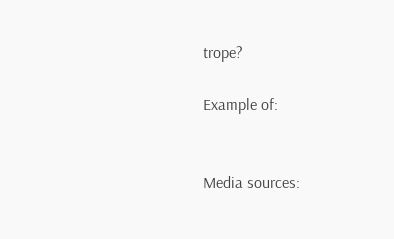trope?

Example of:


Media sources: